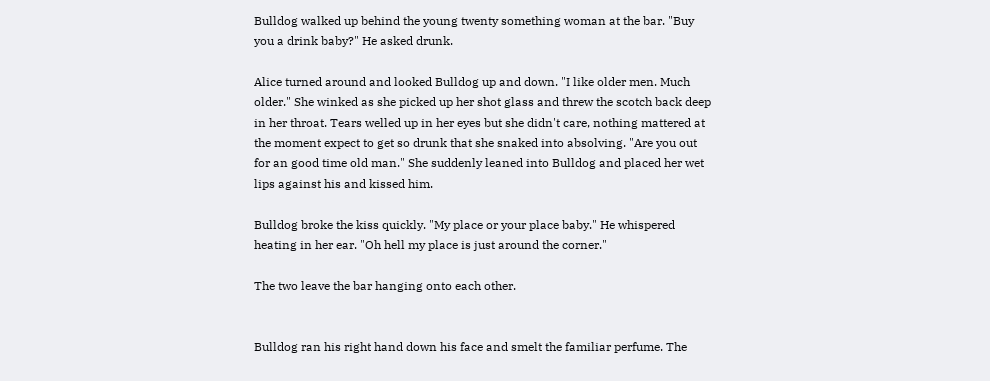Bulldog walked up behind the young twenty something woman at the bar. "Buy you a drink baby?" He asked drunk.

Alice turned around and looked Bulldog up and down. "I like older men. Much older." She winked as she picked up her shot glass and threw the scotch back deep in her throat. Tears welled up in her eyes but she didn't care, nothing mattered at the moment expect to get so drunk that she snaked into absolving. "Are you out for an good time old man." She suddenly leaned into Bulldog and placed her wet lips against his and kissed him.

Bulldog broke the kiss quickly. "My place or your place baby." He whispered heating in her ear. "Oh hell my place is just around the corner."

The two leave the bar hanging onto each other.


Bulldog ran his right hand down his face and smelt the familiar perfume. The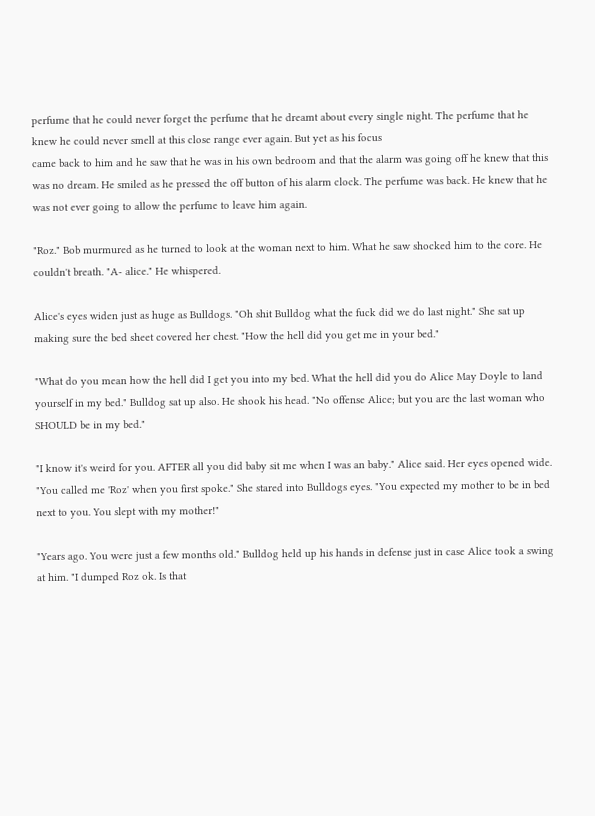perfume that he could never forget the perfume that he dreamt about every single night. The perfume that he knew he could never smell at this close range ever again. But yet as his focus
came back to him and he saw that he was in his own bedroom and that the alarm was going off he knew that this was no dream. He smiled as he pressed the off button of his alarm clock. The perfume was back. He knew that he was not ever going to allow the perfume to leave him again.

"Roz." Bob murmured as he turned to look at the woman next to him. What he saw shocked him to the core. He couldn't breath. "A- alice." He whispered.

Alice's eyes widen just as huge as Bulldogs. "Oh shit Bulldog what the fuck did we do last night." She sat up making sure the bed sheet covered her chest. "How the hell did you get me in your bed."

"What do you mean how the hell did I get you into my bed. What the hell did you do Alice May Doyle to land yourself in my bed." Bulldog sat up also. He shook his head. "No offense Alice; but you are the last woman who SHOULD be in my bed."

"I know it's weird for you. AFTER all you did baby sit me when I was an baby." Alice said. Her eyes opened wide. "You called me 'Roz' when you first spoke." She stared into Bulldogs eyes. "You expected my mother to be in bed next to you. You slept with my mother!"

"Years ago. You were just a few months old." Bulldog held up his hands in defense just in case Alice took a swing at him. "I dumped Roz ok. Is that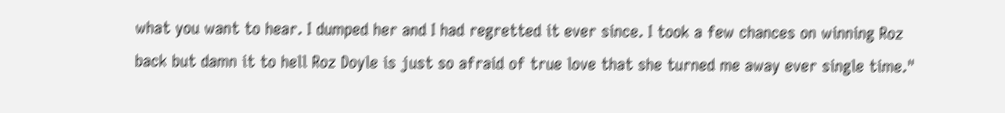what you want to hear. I dumped her and I had regretted it ever since. I took a few chances on winning Roz back but damn it to hell Roz Doyle is just so afraid of true love that she turned me away ever single time."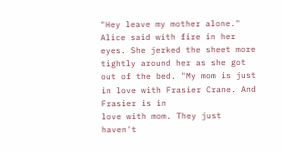"Hey leave my mother alone." Alice said with fire in her eyes. She jerked the sheet more tightly around her as she got out of the bed. "My mom is just in love with Frasier Crane. And Frasier is in
love with mom. They just haven't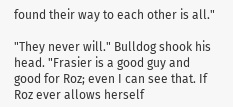found their way to each other is all."

"They never will." Bulldog shook his head. "Frasier is a good guy and good for Roz; even I can see that. If Roz ever allows herself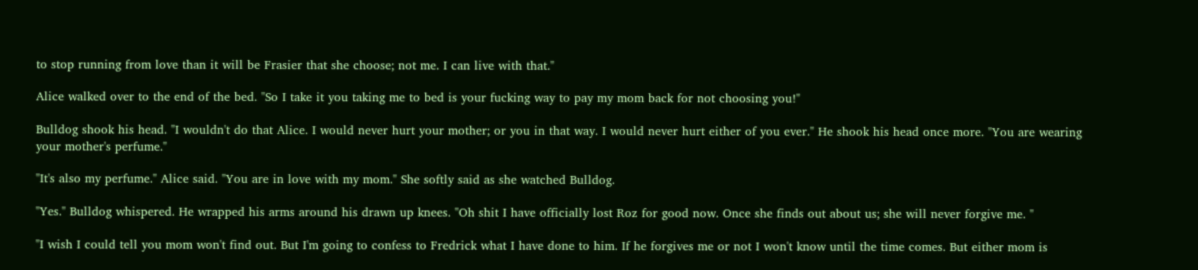to stop running from love than it will be Frasier that she choose; not me. I can live with that."

Alice walked over to the end of the bed. "So I take it you taking me to bed is your fucking way to pay my mom back for not choosing you!"

Bulldog shook his head. "I wouldn't do that Alice. I would never hurt your mother; or you in that way. I would never hurt either of you ever." He shook his head once more. "You are wearing your mother's perfume."

"It's also my perfume." Alice said. "You are in love with my mom." She softly said as she watched Bulldog.

"Yes." Bulldog whispered. He wrapped his arms around his drawn up knees. "Oh shit I have officially lost Roz for good now. Once she finds out about us; she will never forgive me. "

"I wish I could tell you mom won't find out. But I'm going to confess to Fredrick what I have done to him. If he forgives me or not I won't know until the time comes. But either mom is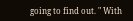going to find out. " With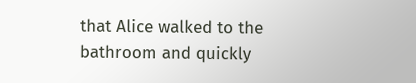that Alice walked to the bathroom and quickly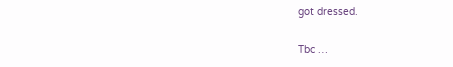got dressed.

Tbc …